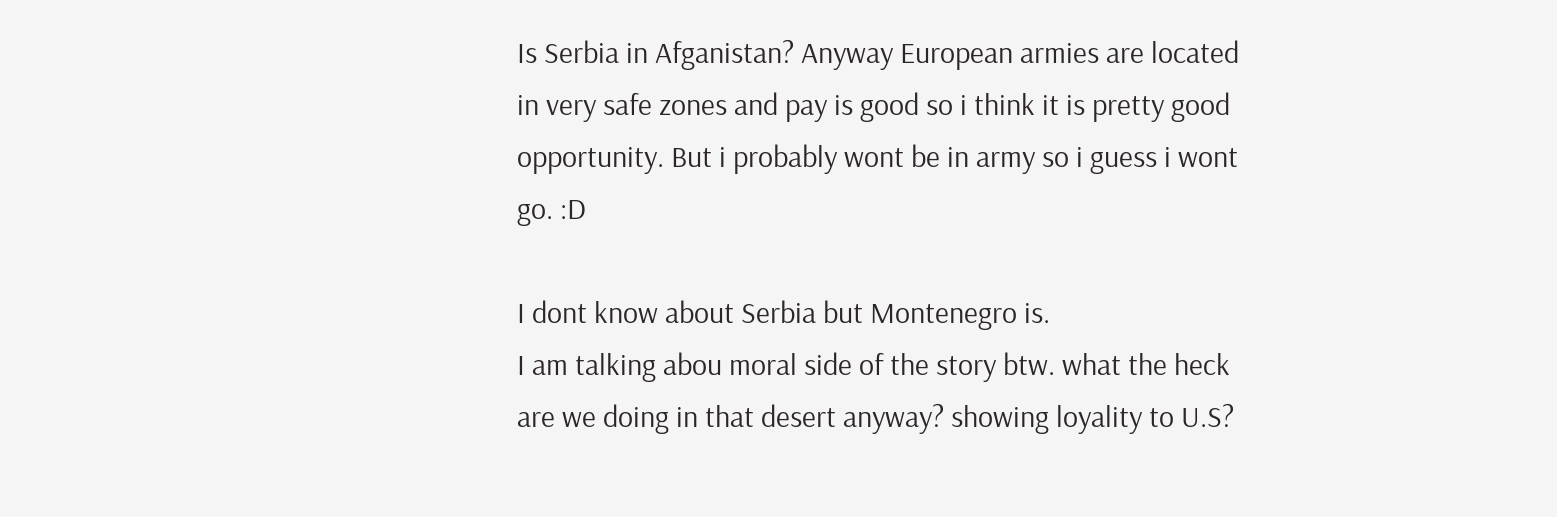Is Serbia in Afganistan? Anyway European armies are located in very safe zones and pay is good so i think it is pretty good opportunity. But i probably wont be in army so i guess i wont go. :D

I dont know about Serbia but Montenegro is.
I am talking abou moral side of the story btw. what the heck are we doing in that desert anyway? showing loyality to U.S?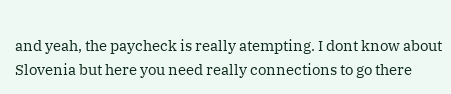and yeah, the paycheck is really atempting. I dont know about Slovenia but here you need really connections to go there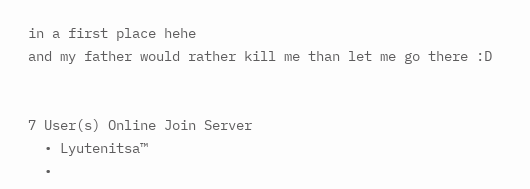in a first place hehe
and my father would rather kill me than let me go there :D


7 User(s) Online Join Server
  • Lyutenitsa™
  •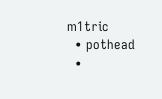m1tric
  • pothead
  •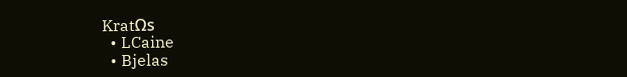KratΩs
  • LCaine
  • Bjelas